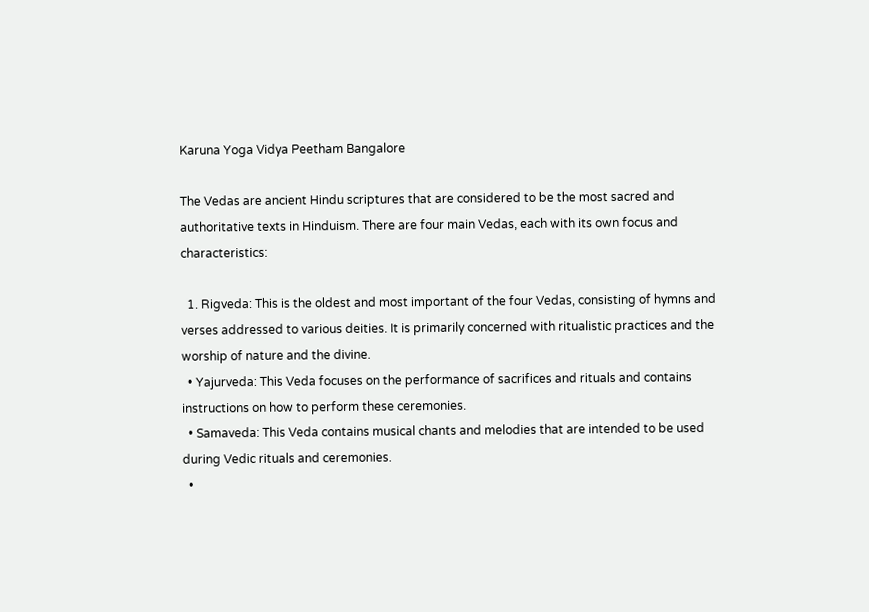Karuna Yoga Vidya Peetham Bangalore

The Vedas are ancient Hindu scriptures that are considered to be the most sacred and authoritative texts in Hinduism. There are four main Vedas, each with its own focus and characteristics:

  1. Rigveda: This is the oldest and most important of the four Vedas, consisting of hymns and verses addressed to various deities. It is primarily concerned with ritualistic practices and the worship of nature and the divine.
  • Yajurveda: This Veda focuses on the performance of sacrifices and rituals and contains instructions on how to perform these ceremonies.
  • Samaveda: This Veda contains musical chants and melodies that are intended to be used during Vedic rituals and ceremonies.
  •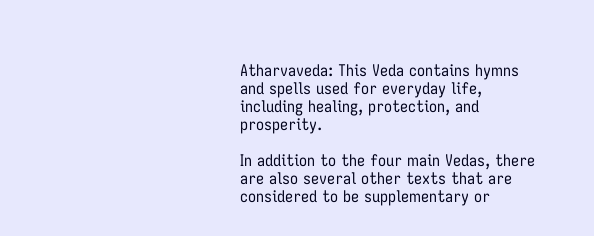Atharvaveda: This Veda contains hymns and spells used for everyday life, including healing, protection, and prosperity.

In addition to the four main Vedas, there are also several other texts that are considered to be supplementary or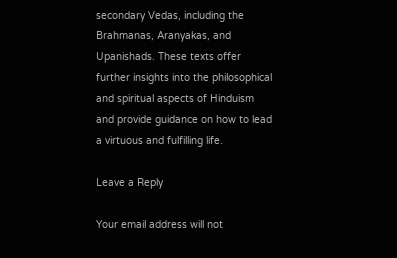secondary Vedas, including the Brahmanas, Aranyakas, and Upanishads. These texts offer further insights into the philosophical and spiritual aspects of Hinduism and provide guidance on how to lead a virtuous and fulfilling life.

Leave a Reply

Your email address will not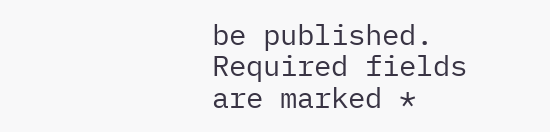be published. Required fields are marked *